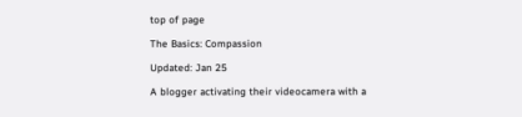top of page

The Basics: Compassion

Updated: Jan 25

A blogger activating their videocamera with a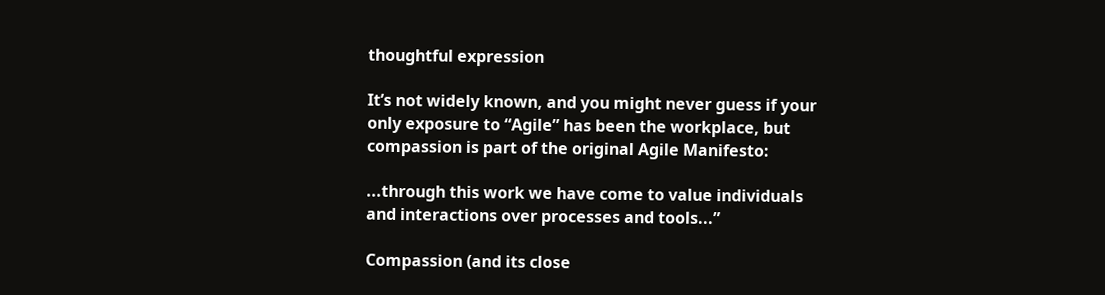thoughtful expression

It’s not widely known, and you might never guess if your only exposure to “Agile” has been the workplace, but compassion is part of the original Agile Manifesto:

...through this work we have come to value individuals and interactions over processes and tools...”

Compassion (and its close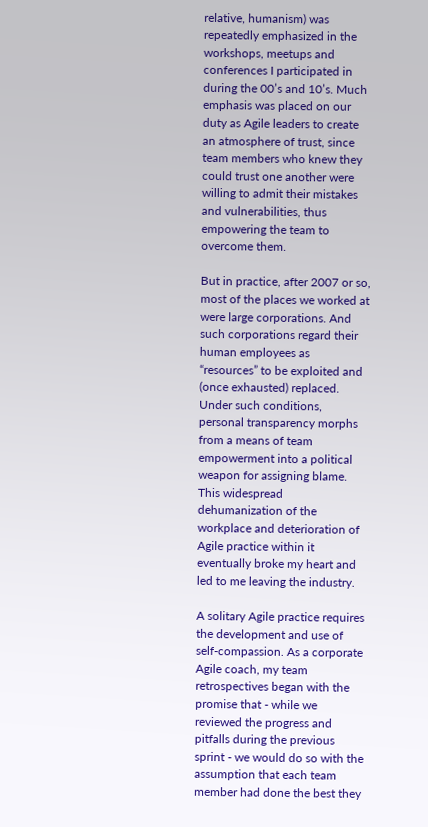relative, humanism) was repeatedly emphasized in the workshops, meetups and conferences I participated in during the 00’s and 10’s. Much emphasis was placed on our duty as Agile leaders to create an atmosphere of trust, since team members who knew they could trust one another were willing to admit their mistakes and vulnerabilities, thus empowering the team to overcome them.

But in practice, after 2007 or so, most of the places we worked at were large corporations. And such corporations regard their human employees as “resources” to be exploited and (once exhausted) replaced. Under such conditions, personal transparency morphs from a means of team empowerment into a political weapon for assigning blame. This widespread dehumanization of the workplace and deterioration of Agile practice within it eventually broke my heart and led to me leaving the industry.

A solitary Agile practice requires the development and use of self-compassion. As a corporate Agile coach, my team retrospectives began with the promise that - while we reviewed the progress and pitfalls during the previous sprint - we would do so with the assumption that each team member had done the best they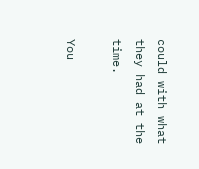could with what they had at the time.

You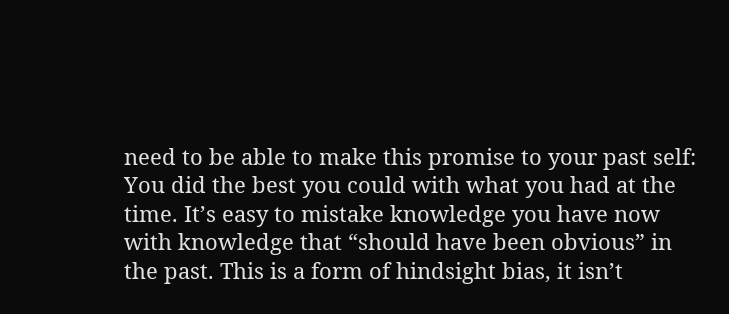need to be able to make this promise to your past self: You did the best you could with what you had at the time. It’s easy to mistake knowledge you have now with knowledge that “should have been obvious” in the past. This is a form of hindsight bias, it isn’t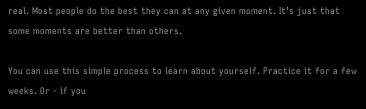real. Most people do the best they can at any given moment. It’s just that some moments are better than others.

You can use this simple process to learn about yourself. Practice it for a few weeks. Or - if you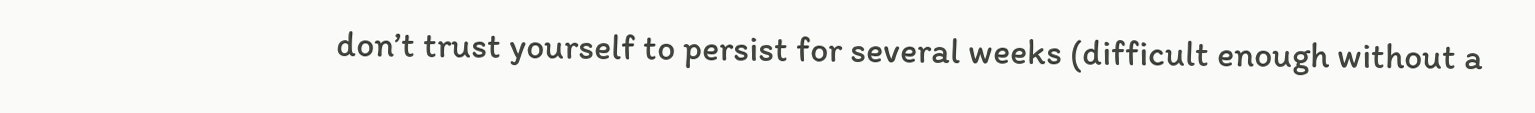don’t trust yourself to persist for several weeks (difficult enough without a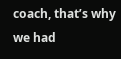coach, that’s why we had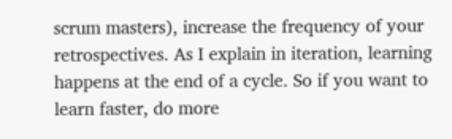scrum masters), increase the frequency of your retrospectives. As I explain in iteration, learning happens at the end of a cycle. So if you want to learn faster, do more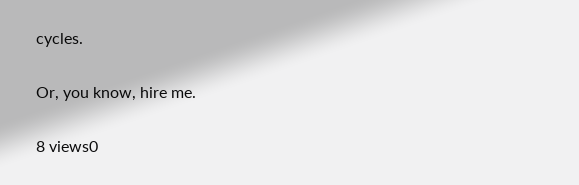cycles.

Or, you know, hire me.

8 views0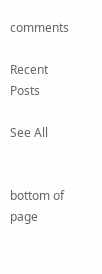comments

Recent Posts

See All


bottom of page